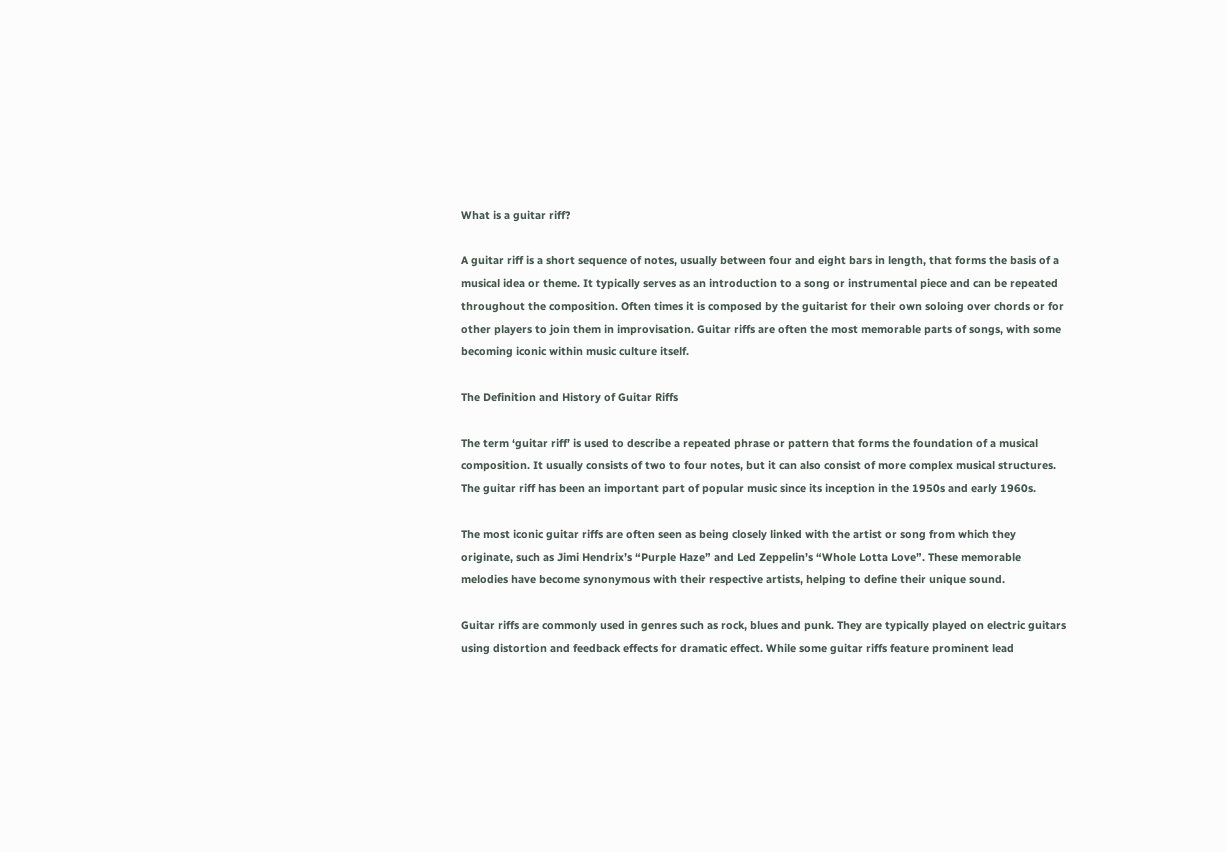What is a guitar riff?

A guitar riff is a short sequence of notes, usually between four and eight bars in length, that forms the basis of a musical idea or theme. It typically serves as an introduction to a song or instrumental piece and can be repeated throughout the composition. Often times it is composed by the guitarist for their own soloing over chords or for other players to join them in improvisation. Guitar riffs are often the most memorable parts of songs, with some becoming iconic within music culture itself.

The Definition and History of Guitar Riffs

The term ‘guitar riff’ is used to describe a repeated phrase or pattern that forms the foundation of a musical composition. It usually consists of two to four notes, but it can also consist of more complex musical structures. The guitar riff has been an important part of popular music since its inception in the 1950s and early 1960s.

The most iconic guitar riffs are often seen as being closely linked with the artist or song from which they originate, such as Jimi Hendrix’s “Purple Haze” and Led Zeppelin’s “Whole Lotta Love”. These memorable melodies have become synonymous with their respective artists, helping to define their unique sound.

Guitar riffs are commonly used in genres such as rock, blues and punk. They are typically played on electric guitars using distortion and feedback effects for dramatic effect. While some guitar riffs feature prominent lead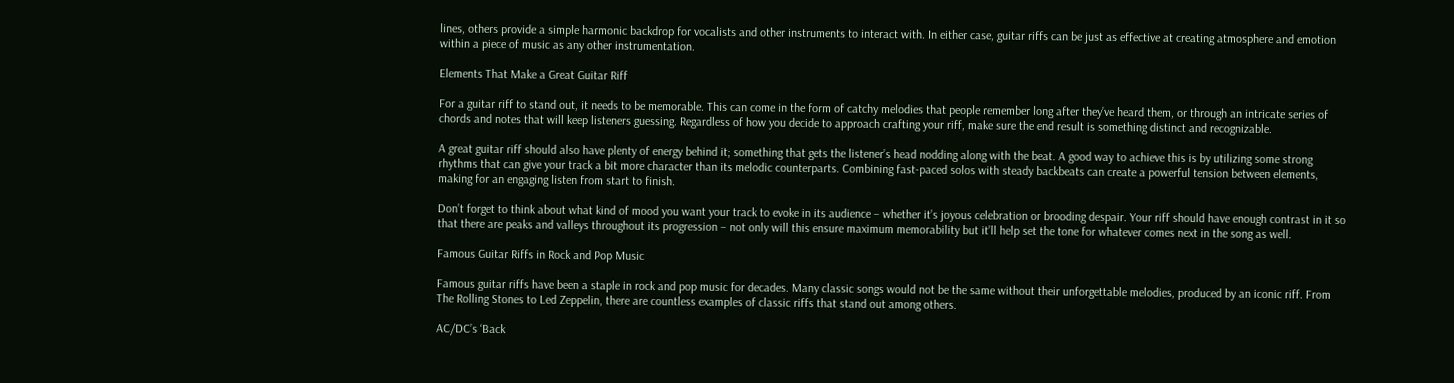lines, others provide a simple harmonic backdrop for vocalists and other instruments to interact with. In either case, guitar riffs can be just as effective at creating atmosphere and emotion within a piece of music as any other instrumentation.

Elements That Make a Great Guitar Riff

For a guitar riff to stand out, it needs to be memorable. This can come in the form of catchy melodies that people remember long after they’ve heard them, or through an intricate series of chords and notes that will keep listeners guessing. Regardless of how you decide to approach crafting your riff, make sure the end result is something distinct and recognizable.

A great guitar riff should also have plenty of energy behind it; something that gets the listener’s head nodding along with the beat. A good way to achieve this is by utilizing some strong rhythms that can give your track a bit more character than its melodic counterparts. Combining fast-paced solos with steady backbeats can create a powerful tension between elements, making for an engaging listen from start to finish.

Don’t forget to think about what kind of mood you want your track to evoke in its audience – whether it’s joyous celebration or brooding despair. Your riff should have enough contrast in it so that there are peaks and valleys throughout its progression – not only will this ensure maximum memorability but it’ll help set the tone for whatever comes next in the song as well.

Famous Guitar Riffs in Rock and Pop Music

Famous guitar riffs have been a staple in rock and pop music for decades. Many classic songs would not be the same without their unforgettable melodies, produced by an iconic riff. From The Rolling Stones to Led Zeppelin, there are countless examples of classic riffs that stand out among others.

AC/DC’s ‘Back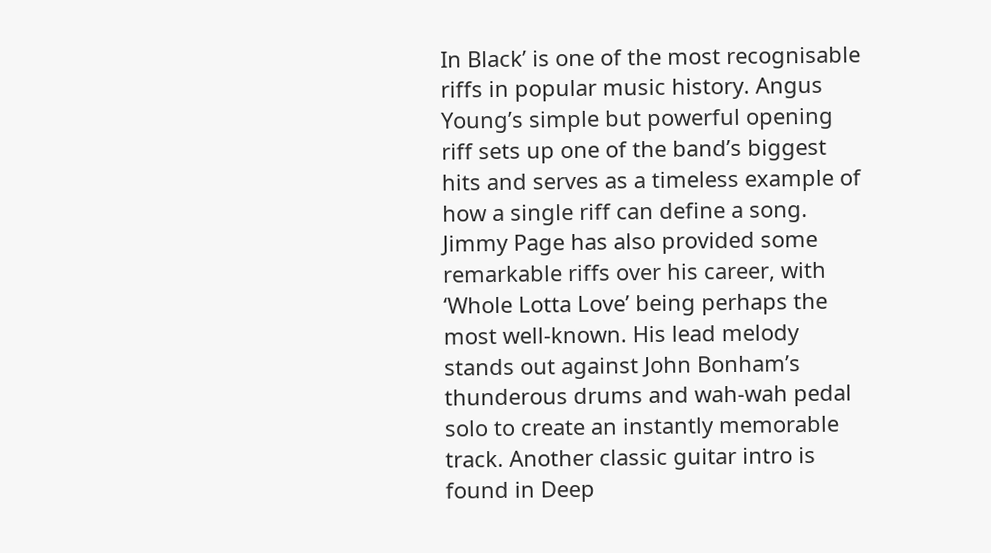In Black’ is one of the most recognisable riffs in popular music history. Angus Young’s simple but powerful opening riff sets up one of the band’s biggest hits and serves as a timeless example of how a single riff can define a song. Jimmy Page has also provided some remarkable riffs over his career, with ‘Whole Lotta Love’ being perhaps the most well-known. His lead melody stands out against John Bonham’s thunderous drums and wah-wah pedal solo to create an instantly memorable track. Another classic guitar intro is found in Deep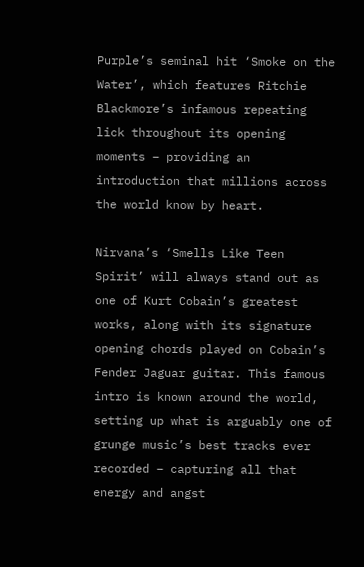Purple’s seminal hit ‘Smoke on the Water’, which features Ritchie Blackmore’s infamous repeating lick throughout its opening moments – providing an introduction that millions across the world know by heart.

Nirvana’s ‘Smells Like Teen Spirit’ will always stand out as one of Kurt Cobain’s greatest works, along with its signature opening chords played on Cobain’s Fender Jaguar guitar. This famous intro is known around the world, setting up what is arguably one of grunge music’s best tracks ever recorded – capturing all that energy and angst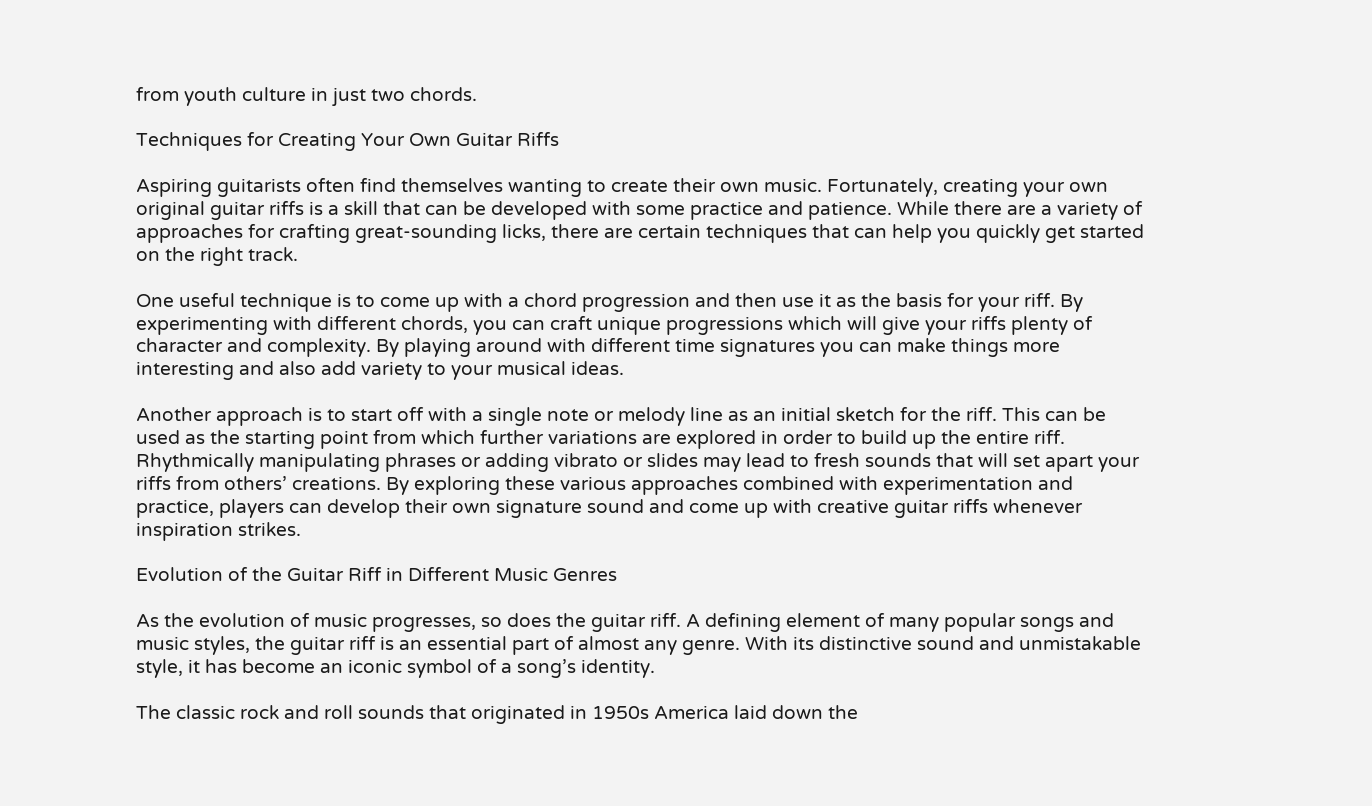from youth culture in just two chords.

Techniques for Creating Your Own Guitar Riffs

Aspiring guitarists often find themselves wanting to create their own music. Fortunately, creating your own original guitar riffs is a skill that can be developed with some practice and patience. While there are a variety of approaches for crafting great-sounding licks, there are certain techniques that can help you quickly get started on the right track.

One useful technique is to come up with a chord progression and then use it as the basis for your riff. By experimenting with different chords, you can craft unique progressions which will give your riffs plenty of character and complexity. By playing around with different time signatures you can make things more interesting and also add variety to your musical ideas.

Another approach is to start off with a single note or melody line as an initial sketch for the riff. This can be used as the starting point from which further variations are explored in order to build up the entire riff. Rhythmically manipulating phrases or adding vibrato or slides may lead to fresh sounds that will set apart your riffs from others’ creations. By exploring these various approaches combined with experimentation and practice, players can develop their own signature sound and come up with creative guitar riffs whenever inspiration strikes.

Evolution of the Guitar Riff in Different Music Genres

As the evolution of music progresses, so does the guitar riff. A defining element of many popular songs and music styles, the guitar riff is an essential part of almost any genre. With its distinctive sound and unmistakable style, it has become an iconic symbol of a song’s identity.

The classic rock and roll sounds that originated in 1950s America laid down the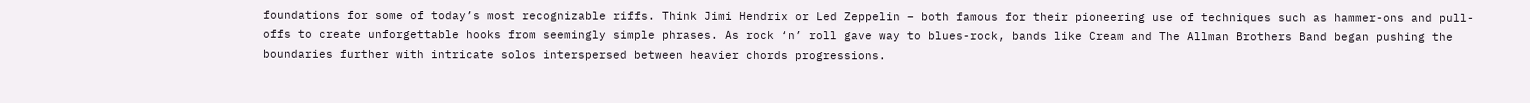foundations for some of today’s most recognizable riffs. Think Jimi Hendrix or Led Zeppelin – both famous for their pioneering use of techniques such as hammer-ons and pull-offs to create unforgettable hooks from seemingly simple phrases. As rock ‘n’ roll gave way to blues-rock, bands like Cream and The Allman Brothers Band began pushing the boundaries further with intricate solos interspersed between heavier chords progressions.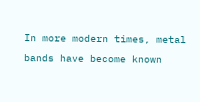In more modern times, metal bands have become known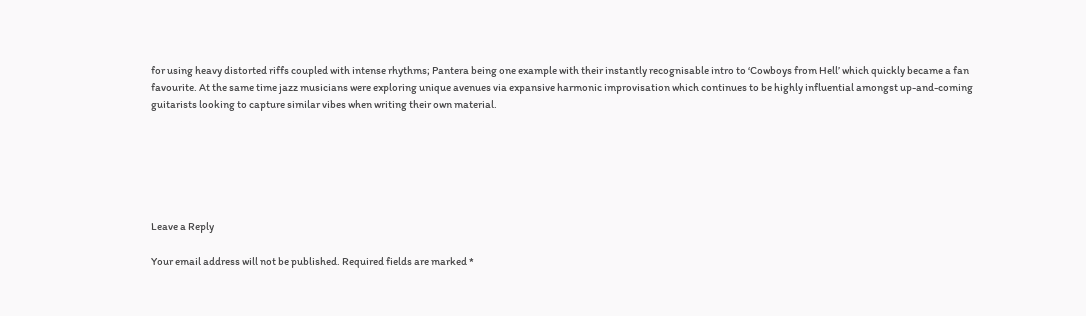for using heavy distorted riffs coupled with intense rhythms; Pantera being one example with their instantly recognisable intro to ‘Cowboys from Hell’ which quickly became a fan favourite. At the same time jazz musicians were exploring unique avenues via expansive harmonic improvisation which continues to be highly influential amongst up-and-coming guitarists looking to capture similar vibes when writing their own material.






Leave a Reply

Your email address will not be published. Required fields are marked *